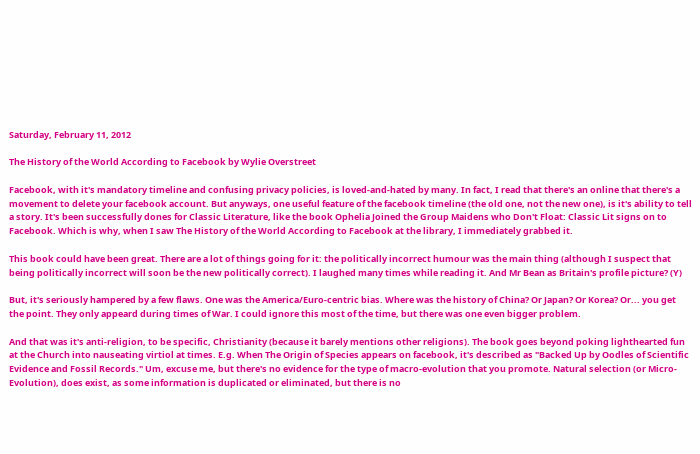Saturday, February 11, 2012

The History of the World According to Facebook by Wylie Overstreet

Facebook, with it's mandatory timeline and confusing privacy policies, is loved-and-hated by many. In fact, I read that there's an online that there's a movement to delete your facebook account. But anyways, one useful feature of the facebook timeline (the old one, not the new one), is it's ability to tell a story. It's been successfully dones for Classic Literature, like the book Ophelia Joined the Group Maidens who Don't Float: Classic Lit signs on to Facebook. Which is why, when I saw The History of the World According to Facebook at the library, I immediately grabbed it.

This book could have been great. There are a lot of things going for it: the politically incorrect humour was the main thing (although I suspect that being politically incorrect will soon be the new politically correct). I laughed many times while reading it. And Mr Bean as Britain's profile picture? (Y)

But, it's seriously hampered by a few flaws. One was the America/Euro-centric bias. Where was the history of China? Or Japan? Or Korea? Or... you get the point. They only appeard during times of War. I could ignore this most of the time, but there was one even bigger problem.

And that was it's anti-religion, to be specific, Christianity (because it barely mentions other religions). The book goes beyond poking lighthearted fun at the Church into nauseating virtiol at times. E.g. When The Origin of Species appears on facebook, it's described as "Backed Up by Oodles of Scientific Evidence and Fossil Records." Um, excuse me, but there's no evidence for the type of macro-evolution that you promote. Natural selection (or Micro-Evolution), does exist, as some information is duplicated or eliminated, but there is no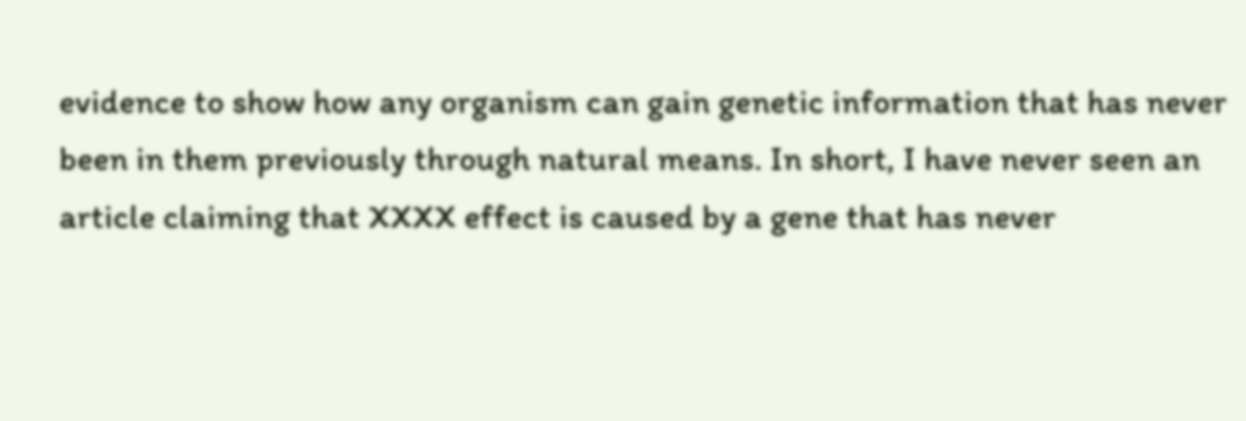evidence to show how any organism can gain genetic information that has never been in them previously through natural means. In short, I have never seen an article claiming that XXXX effect is caused by a gene that has never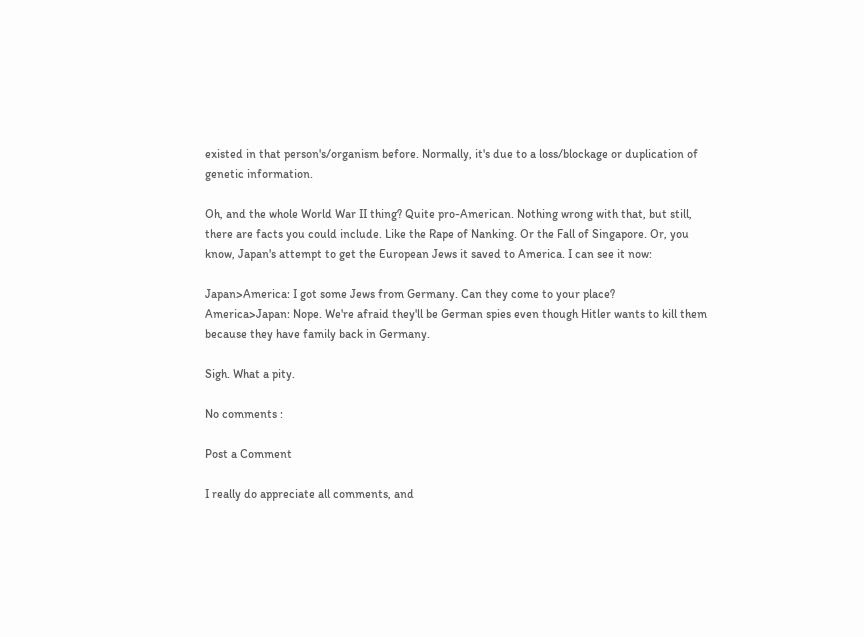existed in that person's/organism before. Normally, it's due to a loss/blockage or duplication of genetic information.

Oh, and the whole World War II thing? Quite pro-American. Nothing wrong with that, but still, there are facts you could include. Like the Rape of Nanking. Or the Fall of Singapore. Or, you know, Japan's attempt to get the European Jews it saved to America. I can see it now:

Japan>America: I got some Jews from Germany. Can they come to your place?
America>Japan: Nope. We're afraid they'll be German spies even though Hitler wants to kill them because they have family back in Germany.

Sigh. What a pity.

No comments :

Post a Comment

I really do appreciate all comments, and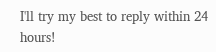I'll try my best to reply within 24 hours!